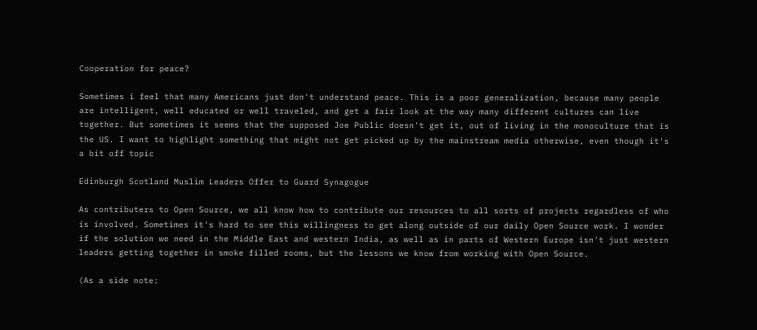Cooperation for peace?

Sometimes i feel that many Americans just don't understand peace. This is a poor generalization, because many people are intelligent, well educated or well traveled, and get a fair look at the way many different cultures can live together. But sometimes it seems that the supposed Joe Public doesn't get it, out of living in the monoculture that is the US. I want to highlight something that might not get picked up by the mainstream media otherwise, even though it's a bit off topic

Edinburgh Scotland Muslim Leaders Offer to Guard Synagogue

As contributers to Open Source, we all know how to contribute our resources to all sorts of projects regardless of who is involved. Sometimes it's hard to see this willingness to get along outside of our daily Open Source work. I wonder if the solution we need in the Middle East and western India, as well as in parts of Western Europe isn't just western leaders getting together in smoke filled rooms, but the lessons we know from working with Open Source.

(As a side note: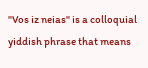"Vos iz neias" is a colloquial yiddish phrase that means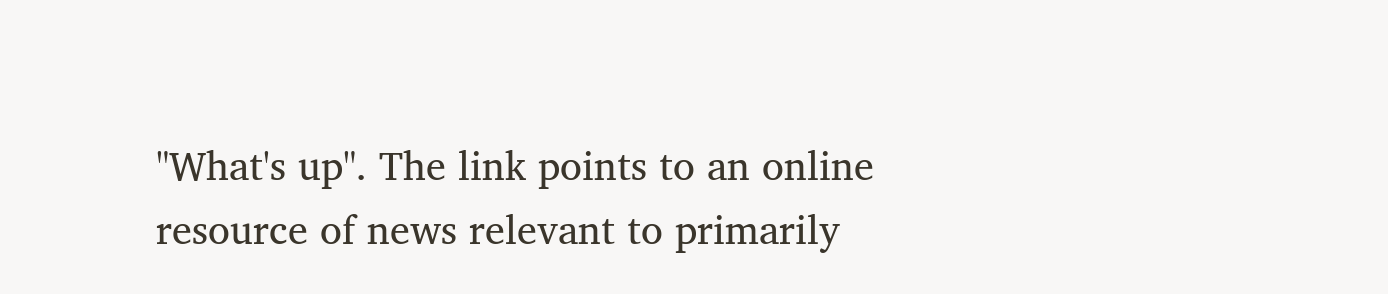"What's up". The link points to an online resource of news relevant to primarily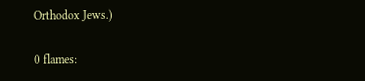Orthodox Jews.)

0 flames: